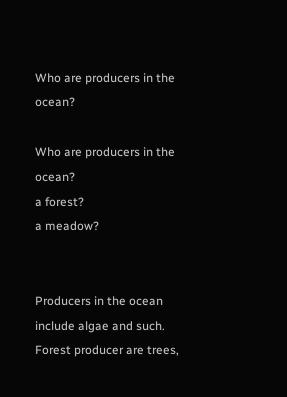Who are producers in the ocean?

Who are producers in the ocean?
a forest?
a meadow?


Producers in the ocean include algae and such. Forest producer are trees,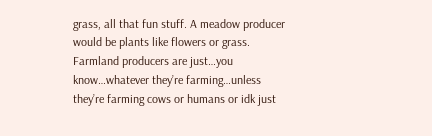grass, all that fun stuff. A meadow producer would be plants like flowers or grass. Farmland producers are just…you know…whatever they’re farming…unless they’re farming cows or humans or idk just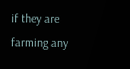if they are farming any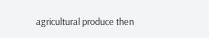agricultural produce then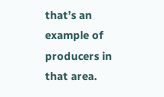that’s an example of producers in that area.